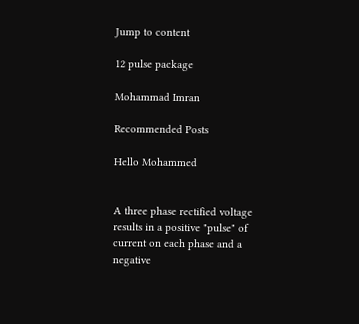Jump to content

12 pulse package

Mohammad Imran

Recommended Posts

Hello Mohammed


A three phase rectified voltage results in a positive "pulse" of current on each phase and a negative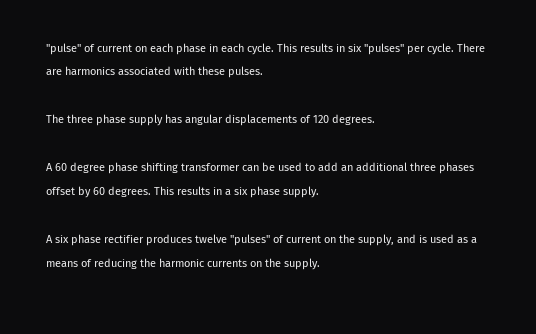"pulse" of current on each phase in each cycle. This results in six "pulses" per cycle. There are harmonics associated with these pulses.

The three phase supply has angular displacements of 120 degrees.

A 60 degree phase shifting transformer can be used to add an additional three phases offset by 60 degrees. This results in a six phase supply.

A six phase rectifier produces twelve "pulses" of current on the supply, and is used as a means of reducing the harmonic currents on the supply.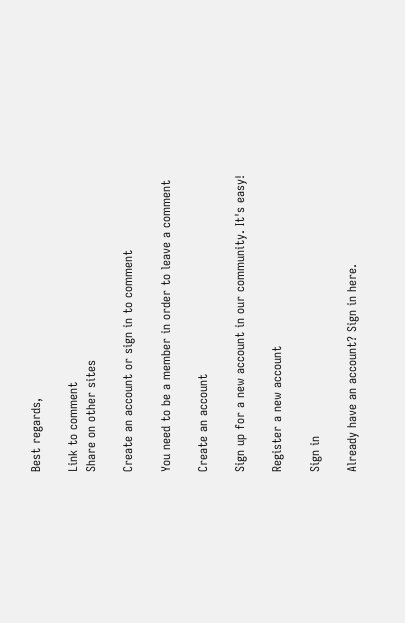Best regards,

Link to comment
Share on other sites

Create an account or sign in to comment

You need to be a member in order to leave a comment

Create an account

Sign up for a new account in our community. It's easy!

Register a new account

Sign in

Already have an account? Sign in here.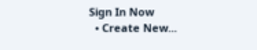Sign In Now
  • Create New...